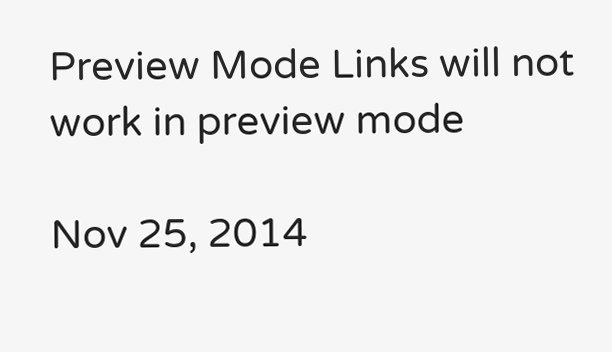Preview Mode Links will not work in preview mode

Nov 25, 2014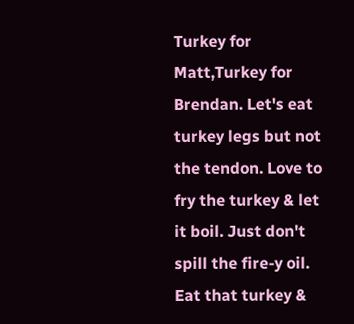Turkey for Matt,Turkey for Brendan. Let's eat turkey legs but not the tendon. Love to fry the turkey & let it boil. Just don't spill the fire-y oil. Eat that turkey &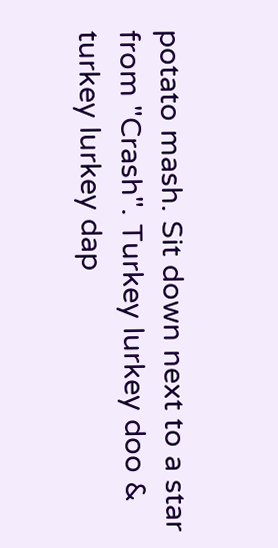potato mash. Sit down next to a star from "Crash". Turkey lurkey doo & turkey lurkey dap